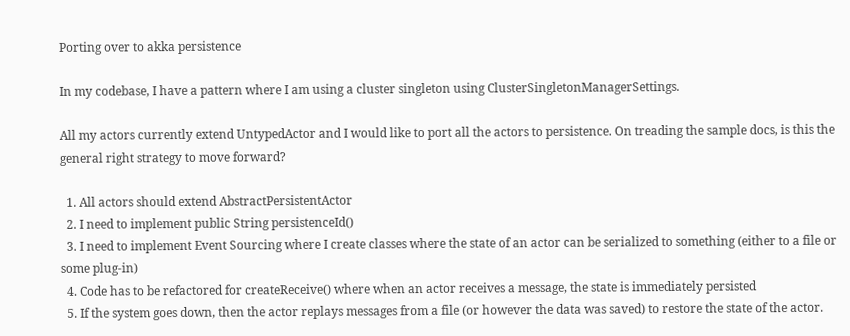Porting over to akka persistence

In my codebase, I have a pattern where I am using a cluster singleton using ClusterSingletonManagerSettings.

All my actors currently extend UntypedActor and I would like to port all the actors to persistence. On treading the sample docs, is this the general right strategy to move forward?

  1. All actors should extend AbstractPersistentActor
  2. I need to implement public String persistenceId()
  3. I need to implement Event Sourcing where I create classes where the state of an actor can be serialized to something (either to a file or some plug-in)
  4. Code has to be refactored for createReceive() where when an actor receives a message, the state is immediately persisted
  5. If the system goes down, then the actor replays messages from a file (or however the data was saved) to restore the state of the actor.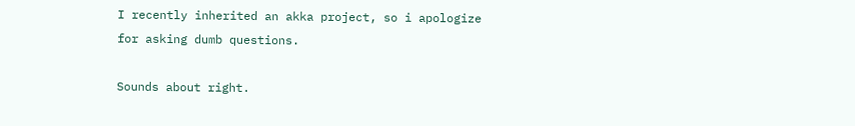I recently inherited an akka project, so i apologize for asking dumb questions.

Sounds about right.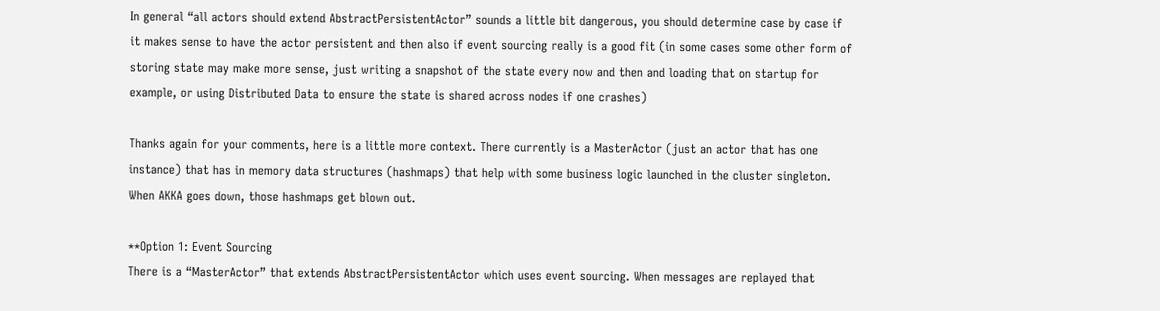In general “all actors should extend AbstractPersistentActor” sounds a little bit dangerous, you should determine case by case if it makes sense to have the actor persistent and then also if event sourcing really is a good fit (in some cases some other form of storing state may make more sense, just writing a snapshot of the state every now and then and loading that on startup for example, or using Distributed Data to ensure the state is shared across nodes if one crashes)

Thanks again for your comments, here is a little more context. There currently is a MasterActor (just an actor that has one instance) that has in memory data structures (hashmaps) that help with some business logic launched in the cluster singleton. When AKKA goes down, those hashmaps get blown out.

**Option 1: Event Sourcing
There is a “MasterActor” that extends AbstractPersistentActor which uses event sourcing. When messages are replayed that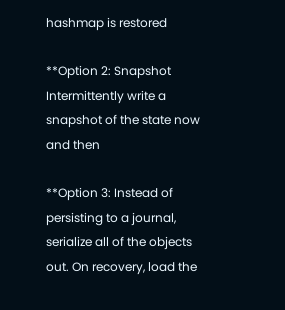hashmap is restored

**Option 2: Snapshot
Intermittently write a snapshot of the state now and then

**Option 3: Instead of persisting to a journal, serialize all of the objects out. On recovery, load the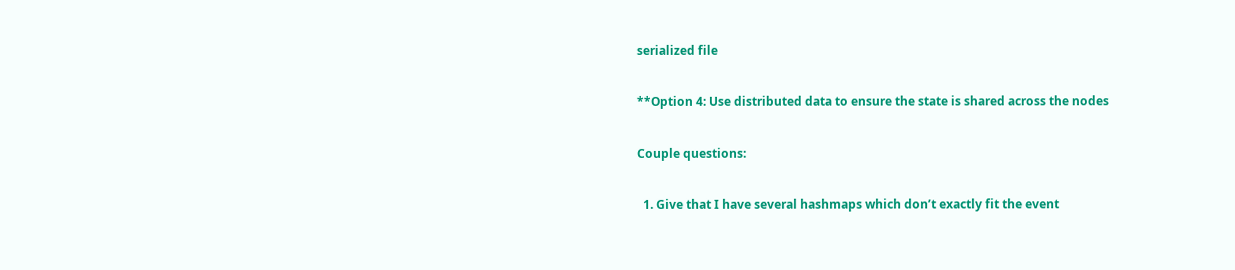serialized file

**Option 4: Use distributed data to ensure the state is shared across the nodes

Couple questions:

  1. Give that I have several hashmaps which don’t exactly fit the event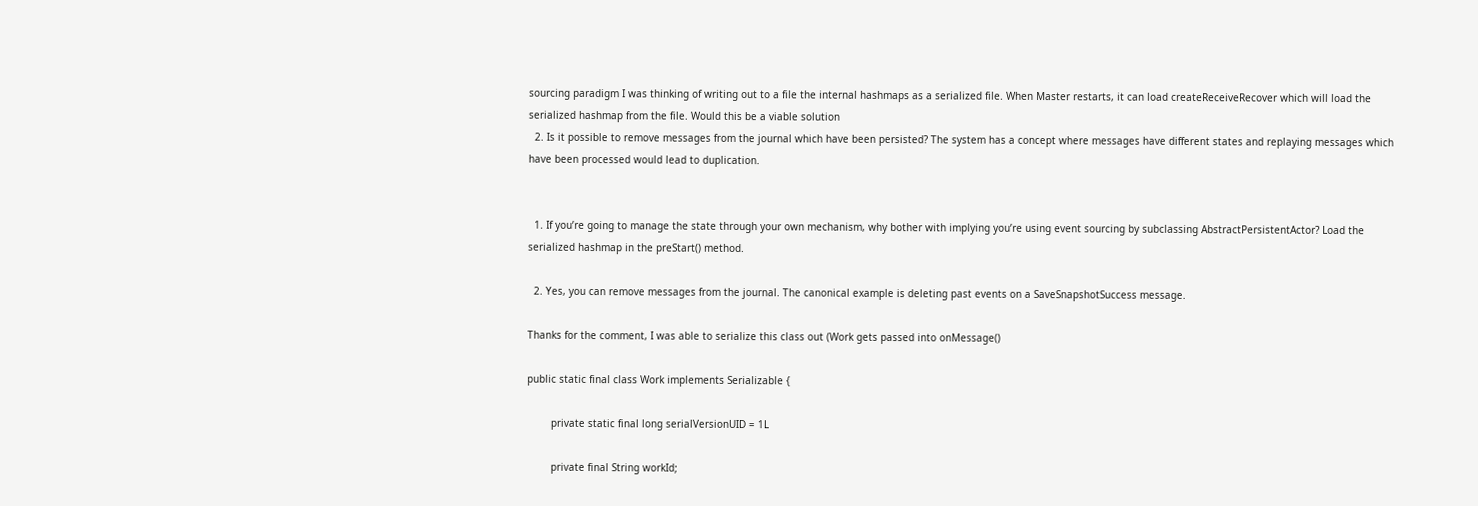sourcing paradigm I was thinking of writing out to a file the internal hashmaps as a serialized file. When Master restarts, it can load createReceiveRecover which will load the serialized hashmap from the file. Would this be a viable solution
  2. Is it possible to remove messages from the journal which have been persisted? The system has a concept where messages have different states and replaying messages which have been processed would lead to duplication.


  1. If you’re going to manage the state through your own mechanism, why bother with implying you’re using event sourcing by subclassing AbstractPersistentActor? Load the serialized hashmap in the preStart() method.

  2. Yes, you can remove messages from the journal. The canonical example is deleting past events on a SaveSnapshotSuccess message.

Thanks for the comment, I was able to serialize this class out (Work gets passed into onMessage()

public static final class Work implements Serializable {

        private static final long serialVersionUID = 1L

        private final String workId;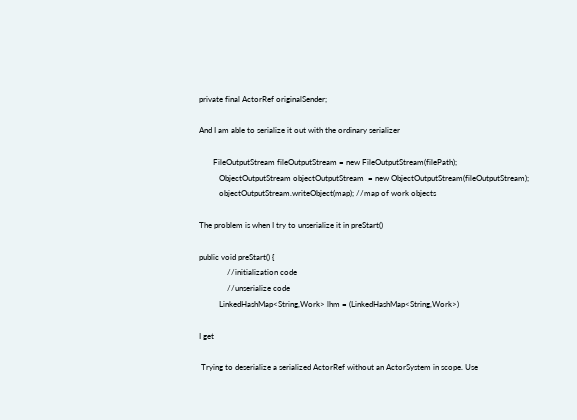private final ActorRef originalSender;

And I am able to serialize it out with the ordinary serializer

       FileOutputStream fileOutputStream = new FileOutputStream(filePath);
          ObjectOutputStream objectOutputStream  = new ObjectOutputStream(fileOutputStream);
          objectOutputStream.writeObject(map); //map of work objects

The problem is when I try to unserialize it in preStart()

public void preStart() {
              //initialization code
              //unserialize code
          LinkedHashMap<String,Work> lhm = (LinkedHashMap<String,Work>)

I get

 Trying to deserialize a serialized ActorRef without an ActorSystem in scope. Use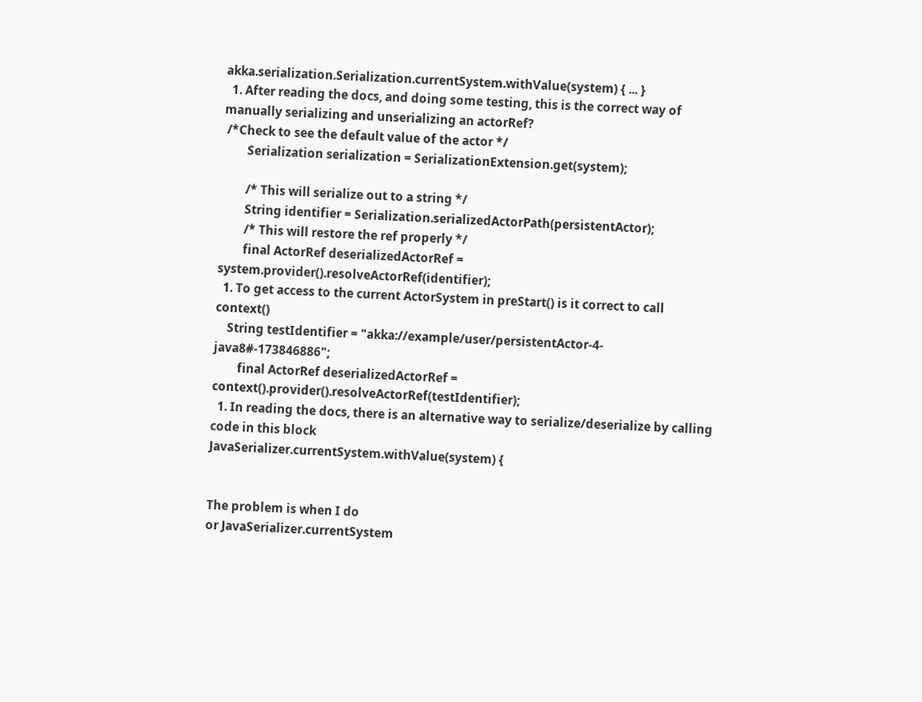akka.serialization.Serialization.currentSystem.withValue(system) { ... }
  1. After reading the docs, and doing some testing, this is the correct way of manually serializing and unserializing an actorRef?
 /*Check to see the default value of the actor */
        Serialization serialization = SerializationExtension.get(system);

        /* This will serialize out to a string */
        String identifier = Serialization.serializedActorPath(persistentActor);
        /* This will restore the ref properly */
        final ActorRef deserializedActorRef = system.provider().resolveActorRef(identifier);
  1. To get access to the current ActorSystem in preStart() is it correct to call context()
    String testIdentifier = "akka://example/user/persistentActor-4-java8#-173846886";
        final ActorRef deserializedActorRef = context().provider().resolveActorRef(testIdentifier);
  1. In reading the docs, there is an alternative way to serialize/deserialize by calling code in this block
JavaSerializer.currentSystem.withValue(system) {


The problem is when I do
or JavaSerializer.currentSystem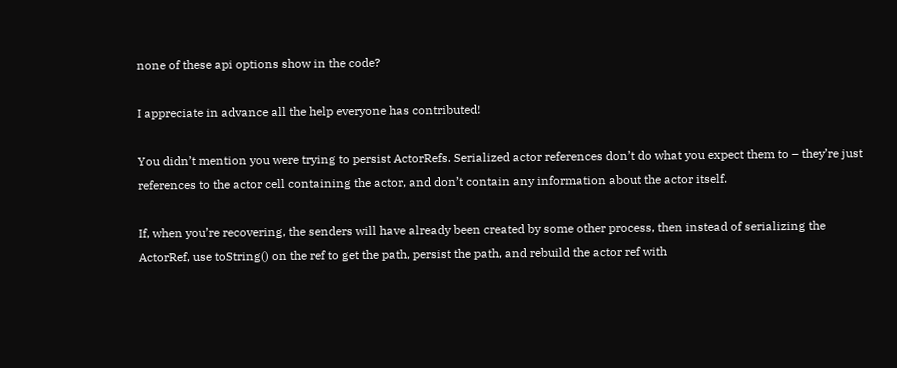none of these api options show in the code?

I appreciate in advance all the help everyone has contributed!

You didn’t mention you were trying to persist ActorRefs. Serialized actor references don’t do what you expect them to – they’re just references to the actor cell containing the actor, and don’t contain any information about the actor itself.

If, when you’re recovering, the senders will have already been created by some other process, then instead of serializing the ActorRef, use toString() on the ref to get the path, persist the path, and rebuild the actor ref with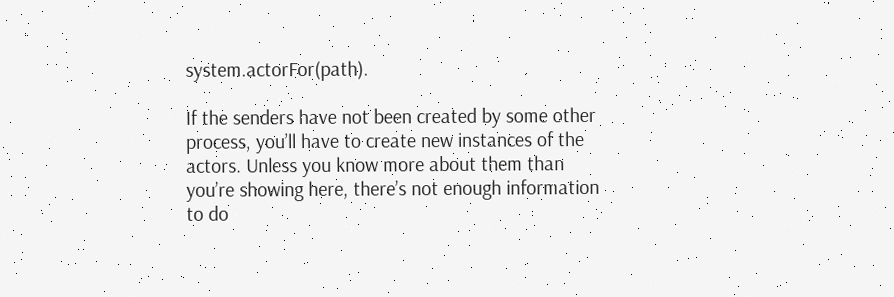system.actorFor(path).

If the senders have not been created by some other process, you’ll have to create new instances of the actors. Unless you know more about them than you’re showing here, there’s not enough information to do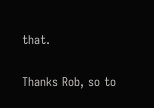that.

Thanks Rob, so to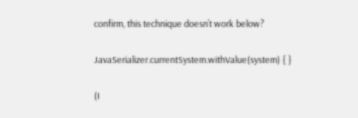confirm, this technique doesn’t work below?

JavaSerializer.currentSystem.withValue(system) { }

(I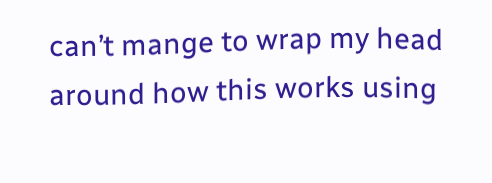can’t mange to wrap my head around how this works using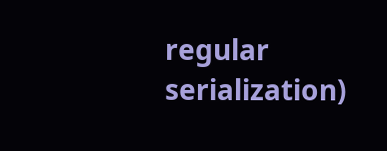regular serialization)